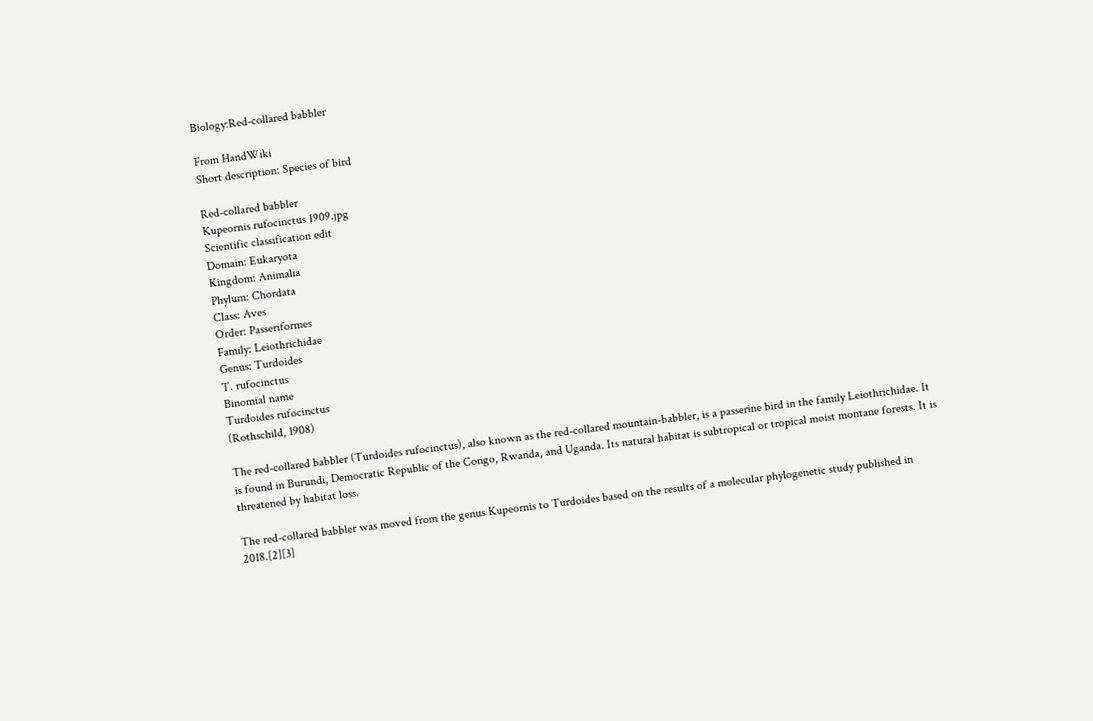Biology:Red-collared babbler

From HandWiki
Short description: Species of bird

Red-collared babbler
Kupeornis rufocinctus 1909.jpg
Scientific classification edit
Domain: Eukaryota
Kingdom: Animalia
Phylum: Chordata
Class: Aves
Order: Passeriformes
Family: Leiothrichidae
Genus: Turdoides
T. rufocinctus
Binomial name
Turdoides rufocinctus
(Rothschild, 1908)

The red-collared babbler (Turdoides rufocinctus), also known as the red-collared mountain-babbler, is a passerine bird in the family Leiothrichidae. It is found in Burundi, Democratic Republic of the Congo, Rwanda, and Uganda. Its natural habitat is subtropical or tropical moist montane forests. It is threatened by habitat loss.

The red-collared babbler was moved from the genus Kupeornis to Turdoides based on the results of a molecular phylogenetic study published in 2018.[2][3]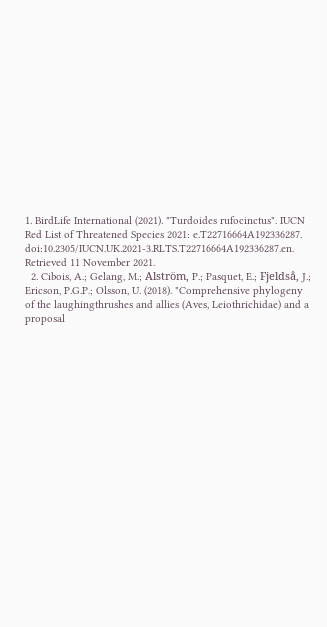1. BirdLife International (2021). "Turdoides rufocinctus". IUCN Red List of Threatened Species 2021: e.T22716664A192336287. doi:10.2305/IUCN.UK.2021-3.RLTS.T22716664A192336287.en. Retrieved 11 November 2021.
  2. Cibois, A.; Gelang, M.; Alström, P.; Pasquet, E.; Fjeldså, J.; Ericson, P.G.P.; Olsson, U. (2018). "Comprehensive phylogeny of the laughingthrushes and allies (Aves, Leiothrichidae) and a proposal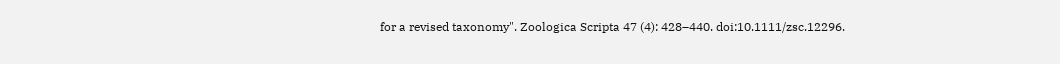for a revised taxonomy". Zoologica Scripta 47 (4): 428–440. doi:10.1111/zsc.12296.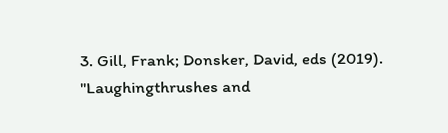3. Gill, Frank; Donsker, David, eds (2019). "Laughingthrushes and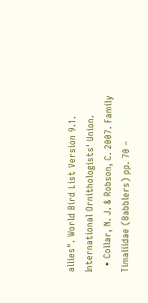allies". World Bird List Version 9.1. International Ornithologists' Union.
  • Collar, N. J. & Robson, C. 2007. Family Timaliidae (Babblers) pp. 70 –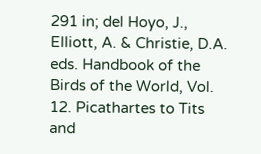291 in; del Hoyo, J., Elliott, A. & Christie, D.A. eds. Handbook of the Birds of the World, Vol. 12. Picathartes to Tits and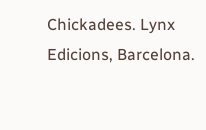Chickadees. Lynx Edicions, Barcelona.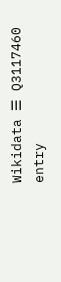Wikidata ☰ Q3117460 entry